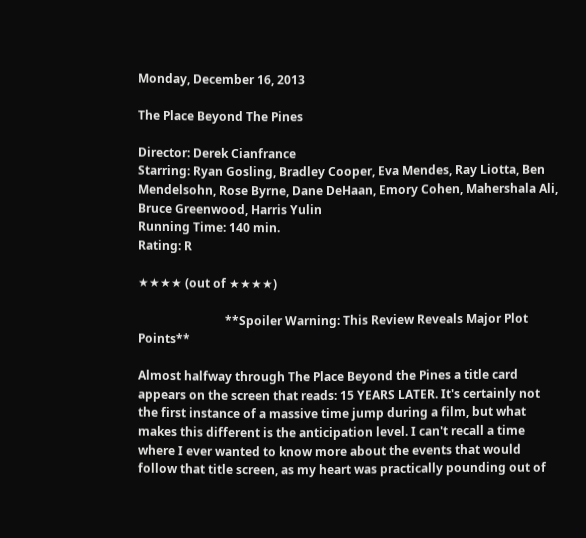Monday, December 16, 2013

The Place Beyond The Pines

Director: Derek Cianfrance
Starring: Ryan Gosling, Bradley Cooper, Eva Mendes, Ray Liotta, Ben Mendelsohn, Rose Byrne, Dane DeHaan, Emory Cohen, Mahershala Ali, Bruce Greenwood, Harris Yulin
Running Time: 140 min.
Rating: R

★★★★ (out of ★★★★)

                             **Spoiler Warning: This Review Reveals Major Plot Points**

Almost halfway through The Place Beyond the Pines a title card appears on the screen that reads: 15 YEARS LATER. It's certainly not the first instance of a massive time jump during a film, but what makes this different is the anticipation level. I can't recall a time where I ever wanted to know more about the events that would follow that title screen, as my heart was practically pounding out of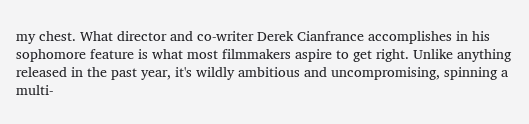my chest. What director and co-writer Derek Cianfrance accomplishes in his sophomore feature is what most filmmakers aspire to get right. Unlike anything released in the past year, it's wildly ambitious and uncompromising, spinning a multi-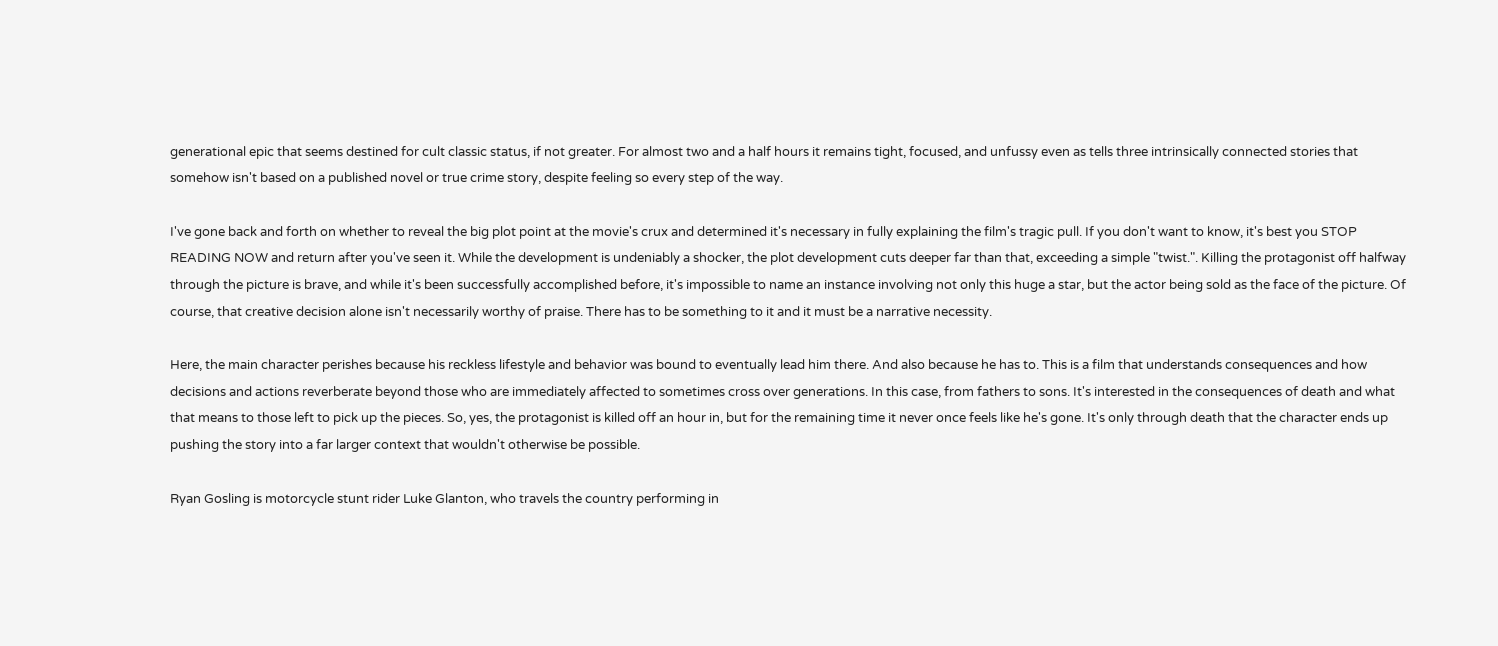generational epic that seems destined for cult classic status, if not greater. For almost two and a half hours it remains tight, focused, and unfussy even as tells three intrinsically connected stories that somehow isn't based on a published novel or true crime story, despite feeling so every step of the way.

I've gone back and forth on whether to reveal the big plot point at the movie's crux and determined it's necessary in fully explaining the film's tragic pull. If you don't want to know, it's best you STOP READING NOW and return after you've seen it. While the development is undeniably a shocker, the plot development cuts deeper far than that, exceeding a simple "twist.". Killing the protagonist off halfway through the picture is brave, and while it's been successfully accomplished before, it's impossible to name an instance involving not only this huge a star, but the actor being sold as the face of the picture. Of course, that creative decision alone isn't necessarily worthy of praise. There has to be something to it and it must be a narrative necessity.

Here, the main character perishes because his reckless lifestyle and behavior was bound to eventually lead him there. And also because he has to. This is a film that understands consequences and how decisions and actions reverberate beyond those who are immediately affected to sometimes cross over generations. In this case, from fathers to sons. It's interested in the consequences of death and what that means to those left to pick up the pieces. So, yes, the protagonist is killed off an hour in, but for the remaining time it never once feels like he's gone. It's only through death that the character ends up pushing the story into a far larger context that wouldn't otherwise be possible.

Ryan Gosling is motorcycle stunt rider Luke Glanton, who travels the country performing in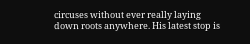circuses without ever really laying down roots anywhere. His latest stop is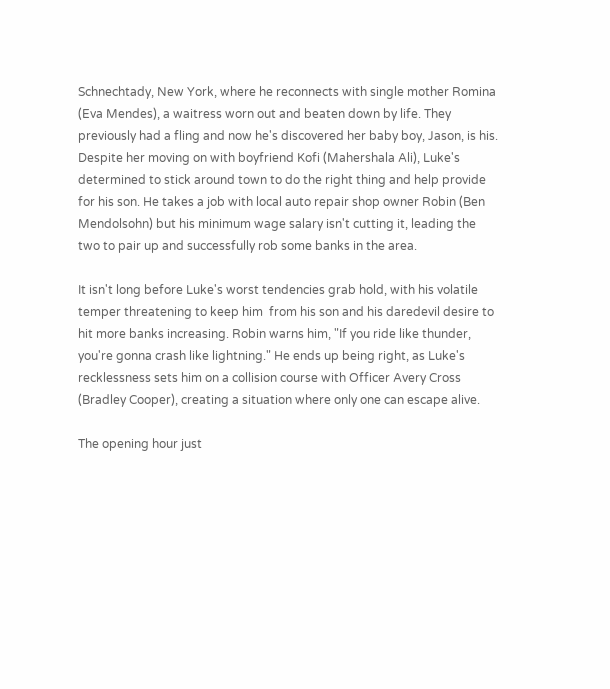Schnechtady, New York, where he reconnects with single mother Romina (Eva Mendes), a waitress worn out and beaten down by life. They previously had a fling and now he's discovered her baby boy, Jason, is his. Despite her moving on with boyfriend Kofi (Mahershala Ali), Luke's determined to stick around town to do the right thing and help provide for his son. He takes a job with local auto repair shop owner Robin (Ben Mendolsohn) but his minimum wage salary isn't cutting it, leading the two to pair up and successfully rob some banks in the area.

It isn't long before Luke's worst tendencies grab hold, with his volatile temper threatening to keep him  from his son and his daredevil desire to hit more banks increasing. Robin warns him, "If you ride like thunder, you're gonna crash like lightning." He ends up being right, as Luke's recklessness sets him on a collision course with Officer Avery Cross (Bradley Cooper), creating a situation where only one can escape alive.

The opening hour just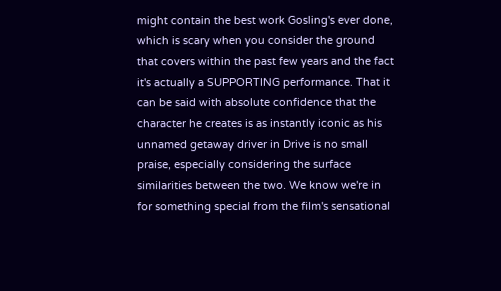might contain the best work Gosling's ever done, which is scary when you consider the ground that covers within the past few years and the fact it's actually a SUPPORTING performance. That it can be said with absolute confidence that the character he creates is as instantly iconic as his unnamed getaway driver in Drive is no small praise, especially considering the surface similarities between the two. We know we're in for something special from the film's sensational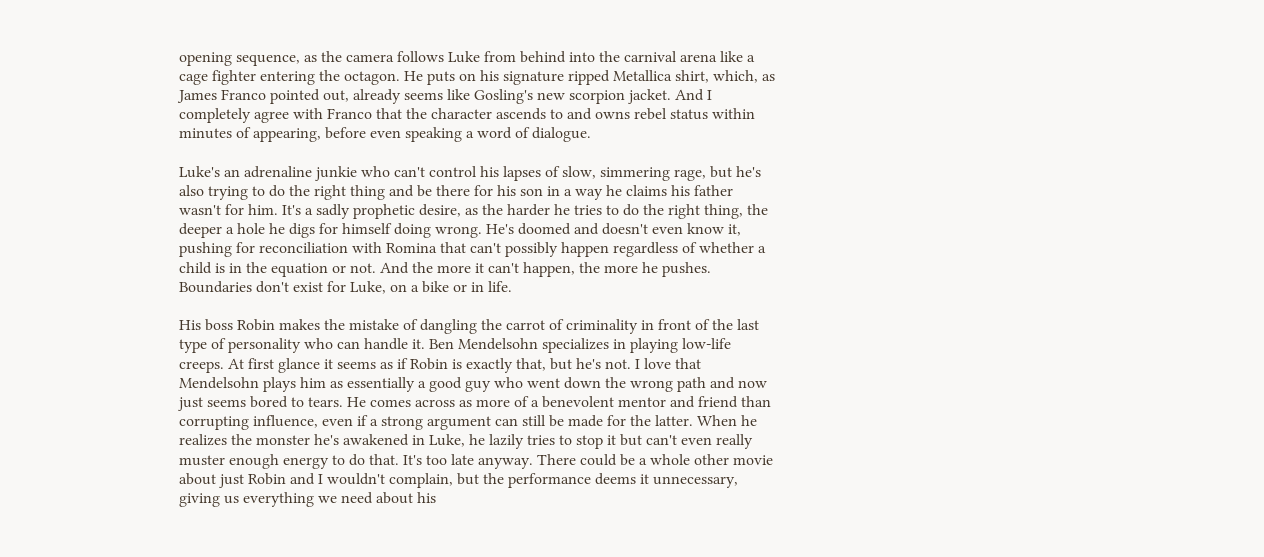opening sequence, as the camera follows Luke from behind into the carnival arena like a cage fighter entering the octagon. He puts on his signature ripped Metallica shirt, which, as James Franco pointed out, already seems like Gosling's new scorpion jacket. And I completely agree with Franco that the character ascends to and owns rebel status within minutes of appearing, before even speaking a word of dialogue.

Luke's an adrenaline junkie who can't control his lapses of slow, simmering rage, but he's also trying to do the right thing and be there for his son in a way he claims his father wasn't for him. It's a sadly prophetic desire, as the harder he tries to do the right thing, the deeper a hole he digs for himself doing wrong. He's doomed and doesn't even know it, pushing for reconciliation with Romina that can't possibly happen regardless of whether a child is in the equation or not. And the more it can't happen, the more he pushes. Boundaries don't exist for Luke, on a bike or in life.

His boss Robin makes the mistake of dangling the carrot of criminality in front of the last type of personality who can handle it. Ben Mendelsohn specializes in playing low-life creeps. At first glance it seems as if Robin is exactly that, but he's not. I love that Mendelsohn plays him as essentially a good guy who went down the wrong path and now just seems bored to tears. He comes across as more of a benevolent mentor and friend than corrupting influence, even if a strong argument can still be made for the latter. When he realizes the monster he's awakened in Luke, he lazily tries to stop it but can't even really muster enough energy to do that. It's too late anyway. There could be a whole other movie about just Robin and I wouldn't complain, but the performance deems it unnecessary, giving us everything we need about his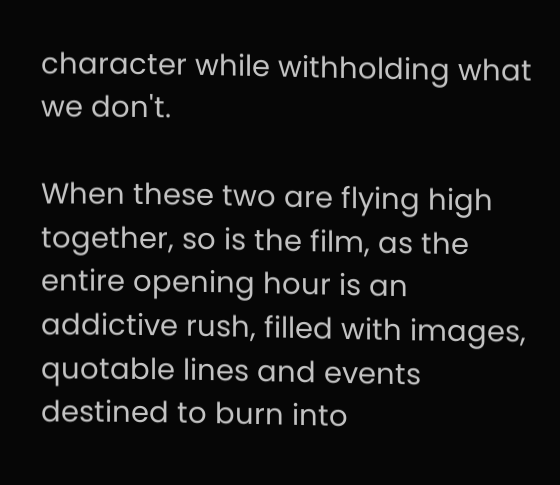character while withholding what we don't.

When these two are flying high together, so is the film, as the entire opening hour is an addictive rush, filled with images, quotable lines and events destined to burn into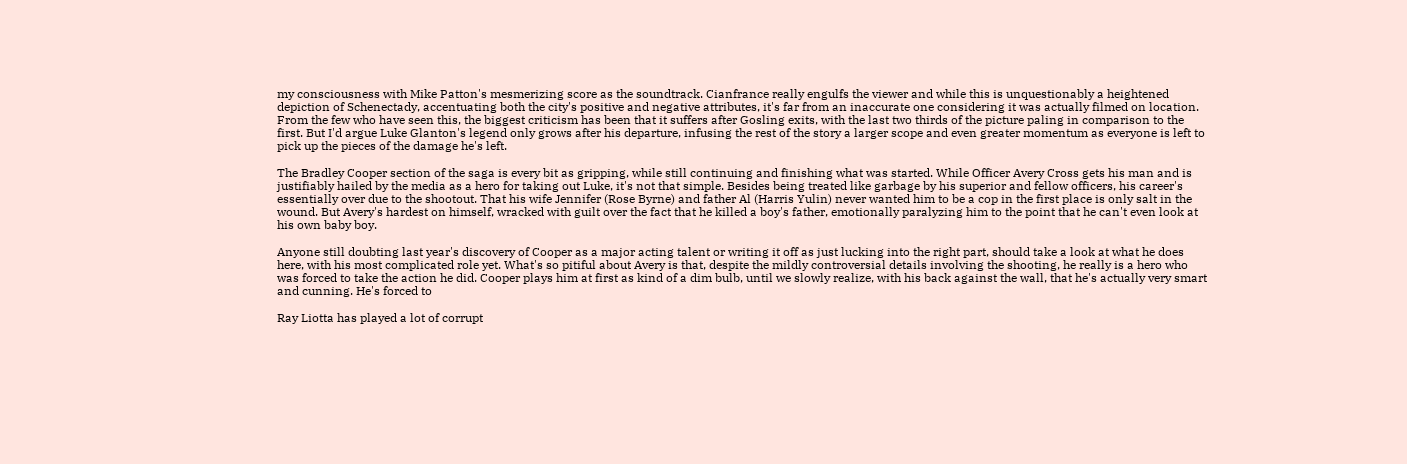my consciousness with Mike Patton's mesmerizing score as the soundtrack. Cianfrance really engulfs the viewer and while this is unquestionably a heightened depiction of Schenectady, accentuating both the city's positive and negative attributes, it's far from an inaccurate one considering it was actually filmed on location. From the few who have seen this, the biggest criticism has been that it suffers after Gosling exits, with the last two thirds of the picture paling in comparison to the first. But I'd argue Luke Glanton's legend only grows after his departure, infusing the rest of the story a larger scope and even greater momentum as everyone is left to pick up the pieces of the damage he's left.

The Bradley Cooper section of the saga is every bit as gripping, while still continuing and finishing what was started. While Officer Avery Cross gets his man and is justifiably hailed by the media as a hero for taking out Luke, it's not that simple. Besides being treated like garbage by his superior and fellow officers, his career's essentially over due to the shootout. That his wife Jennifer (Rose Byrne) and father Al (Harris Yulin) never wanted him to be a cop in the first place is only salt in the wound. But Avery's hardest on himself, wracked with guilt over the fact that he killed a boy's father, emotionally paralyzing him to the point that he can't even look at his own baby boy.

Anyone still doubting last year's discovery of Cooper as a major acting talent or writing it off as just lucking into the right part, should take a look at what he does here, with his most complicated role yet. What's so pitiful about Avery is that, despite the mildly controversial details involving the shooting, he really is a hero who was forced to take the action he did. Cooper plays him at first as kind of a dim bulb, until we slowly realize, with his back against the wall, that he's actually very smart and cunning. He's forced to

Ray Liotta has played a lot of corrupt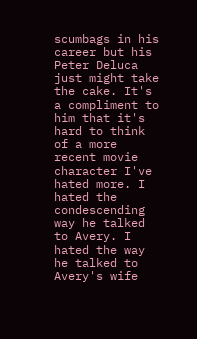scumbags in his career but his Peter Deluca just might take the cake. It's a compliment to him that it's hard to think of a more recent movie character I've hated more. I hated the condescending way he talked to Avery. I hated the way he talked to Avery's wife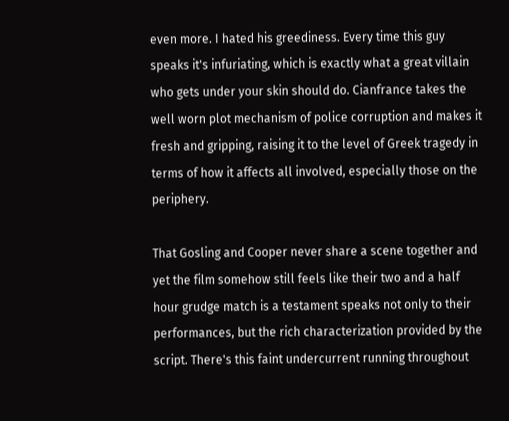even more. I hated his greediness. Every time this guy speaks it's infuriating, which is exactly what a great villain who gets under your skin should do. Cianfrance takes the well worn plot mechanism of police corruption and makes it fresh and gripping, raising it to the level of Greek tragedy in terms of how it affects all involved, especially those on the periphery.

That Gosling and Cooper never share a scene together and yet the film somehow still feels like their two and a half hour grudge match is a testament speaks not only to their performances, but the rich characterization provided by the script. There's this faint undercurrent running throughout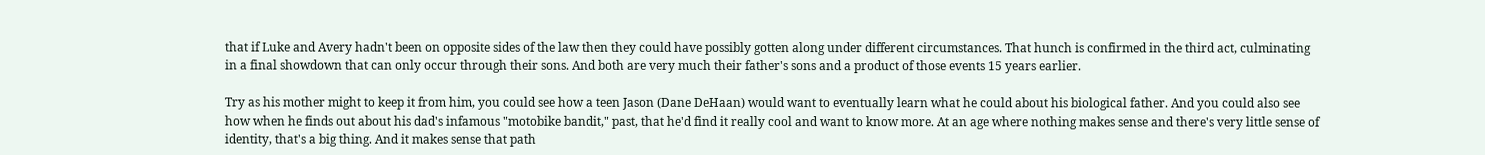that if Luke and Avery hadn't been on opposite sides of the law then they could have possibly gotten along under different circumstances. That hunch is confirmed in the third act, culminating in a final showdown that can only occur through their sons. And both are very much their father's sons and a product of those events 15 years earlier.

Try as his mother might to keep it from him, you could see how a teen Jason (Dane DeHaan) would want to eventually learn what he could about his biological father. And you could also see how when he finds out about his dad's infamous "motobike bandit," past, that he'd find it really cool and want to know more. At an age where nothing makes sense and there's very little sense of identity, that's a big thing. And it makes sense that path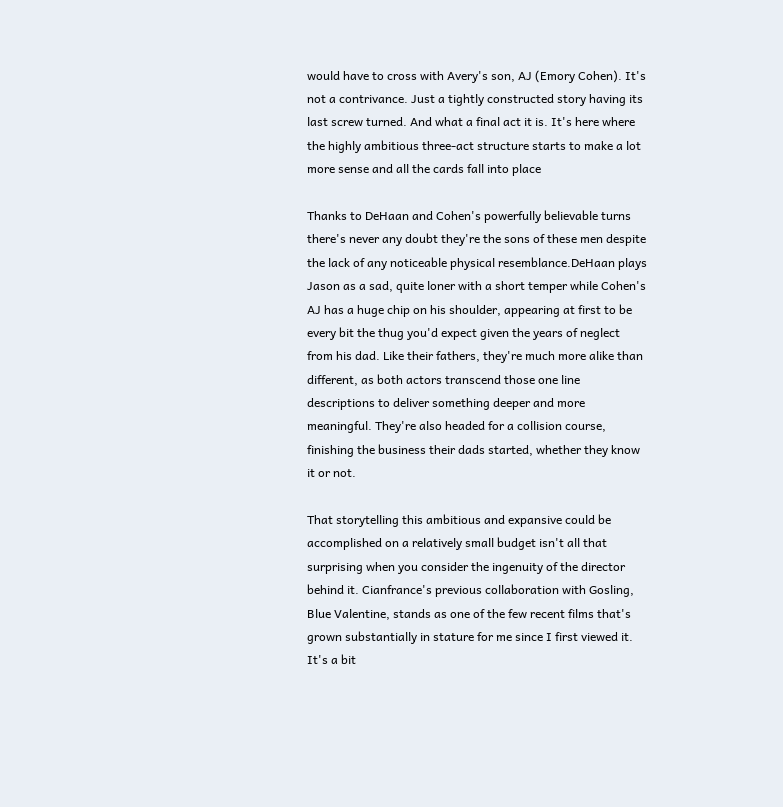would have to cross with Avery's son, AJ (Emory Cohen). It's not a contrivance. Just a tightly constructed story having its last screw turned. And what a final act it is. It's here where the highly ambitious three-act structure starts to make a lot more sense and all the cards fall into place

Thanks to DeHaan and Cohen's powerfully believable turns there's never any doubt they're the sons of these men despite the lack of any noticeable physical resemblance.DeHaan plays Jason as a sad, quite loner with a short temper while Cohen's AJ has a huge chip on his shoulder, appearing at first to be every bit the thug you'd expect given the years of neglect from his dad. Like their fathers, they're much more alike than different, as both actors transcend those one line descriptions to deliver something deeper and more meaningful. They're also headed for a collision course, finishing the business their dads started, whether they know it or not.

That storytelling this ambitious and expansive could be accomplished on a relatively small budget isn't all that surprising when you consider the ingenuity of the director behind it. Cianfrance's previous collaboration with Gosling, Blue Valentine, stands as one of the few recent films that's grown substantially in stature for me since I first viewed it.  It's a bit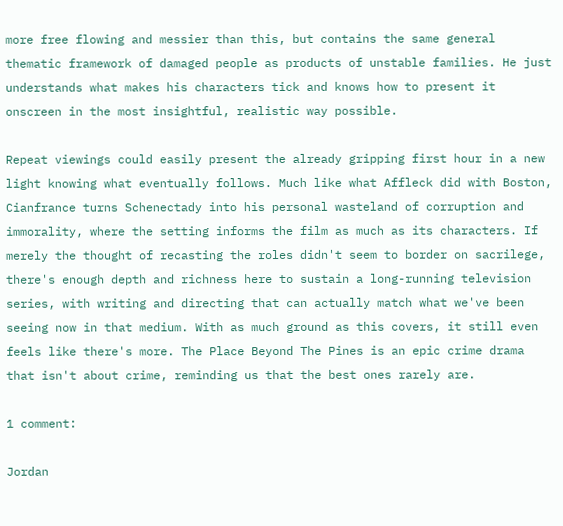more free flowing and messier than this, but contains the same general thematic framework of damaged people as products of unstable families. He just understands what makes his characters tick and knows how to present it onscreen in the most insightful, realistic way possible.

Repeat viewings could easily present the already gripping first hour in a new light knowing what eventually follows. Much like what Affleck did with Boston, Cianfrance turns Schenectady into his personal wasteland of corruption and immorality, where the setting informs the film as much as its characters. If merely the thought of recasting the roles didn't seem to border on sacrilege, there's enough depth and richness here to sustain a long-running television series, with writing and directing that can actually match what we've been seeing now in that medium. With as much ground as this covers, it still even feels like there's more. The Place Beyond The Pines is an epic crime drama that isn't about crime, reminding us that the best ones rarely are.

1 comment:

Jordan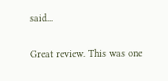said...

Great review. This was one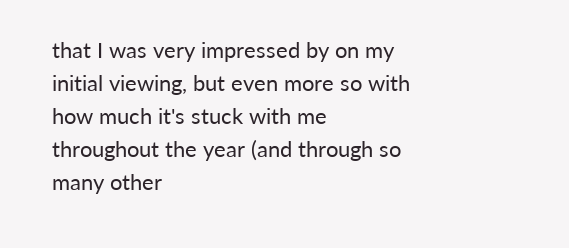that I was very impressed by on my initial viewing, but even more so with how much it's stuck with me throughout the year (and through so many other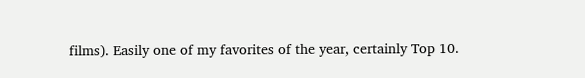films). Easily one of my favorites of the year, certainly Top 10.